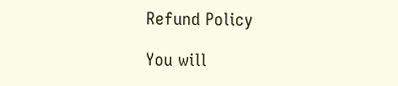Refund Policy

You will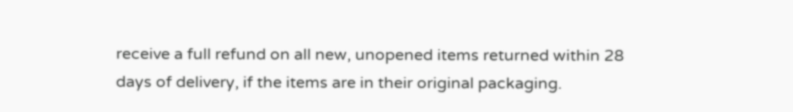receive a full refund on all new, unopened items returned within 28 days of delivery, if the items are in their original packaging.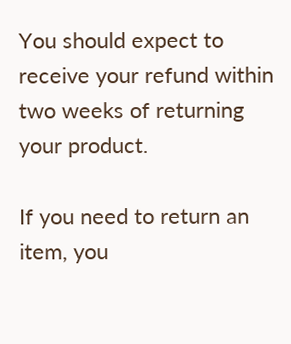You should expect to receive your refund within two weeks of returning your product.

If you need to return an item, you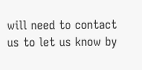will need to contact us to let us know by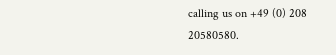calling us on +49 (0) 208 20580580.